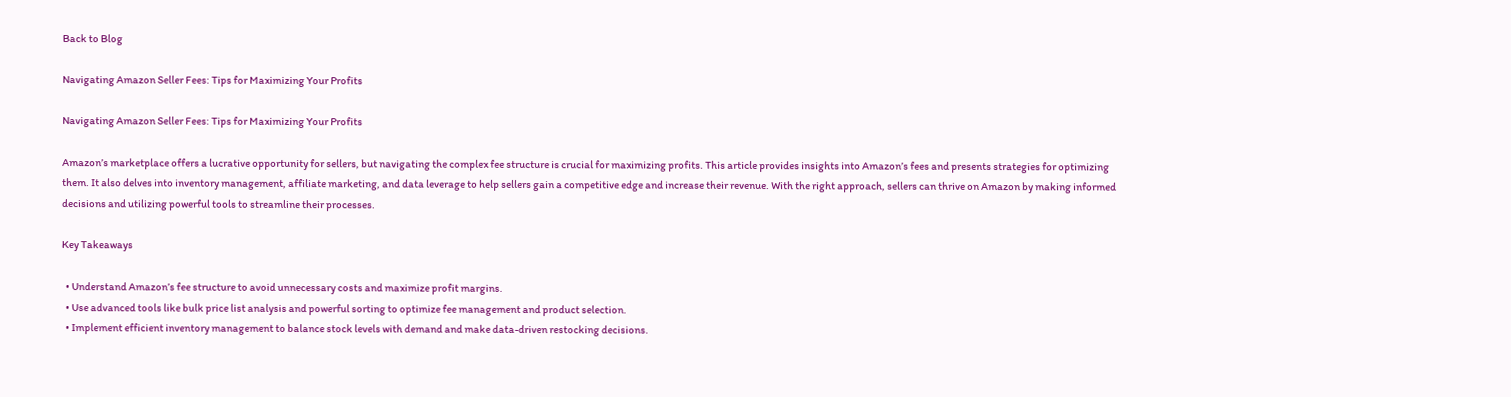Back to Blog

Navigating Amazon Seller Fees: Tips for Maximizing Your Profits

Navigating Amazon Seller Fees: Tips for Maximizing Your Profits

Amazon’s marketplace offers a lucrative opportunity for sellers, but navigating the complex fee structure is crucial for maximizing profits. This article provides insights into Amazon’s fees and presents strategies for optimizing them. It also delves into inventory management, affiliate marketing, and data leverage to help sellers gain a competitive edge and increase their revenue. With the right approach, sellers can thrive on Amazon by making informed decisions and utilizing powerful tools to streamline their processes.

Key Takeaways

  • Understand Amazon’s fee structure to avoid unnecessary costs and maximize profit margins.
  • Use advanced tools like bulk price list analysis and powerful sorting to optimize fee management and product selection.
  • Implement efficient inventory management to balance stock levels with demand and make data-driven restocking decisions.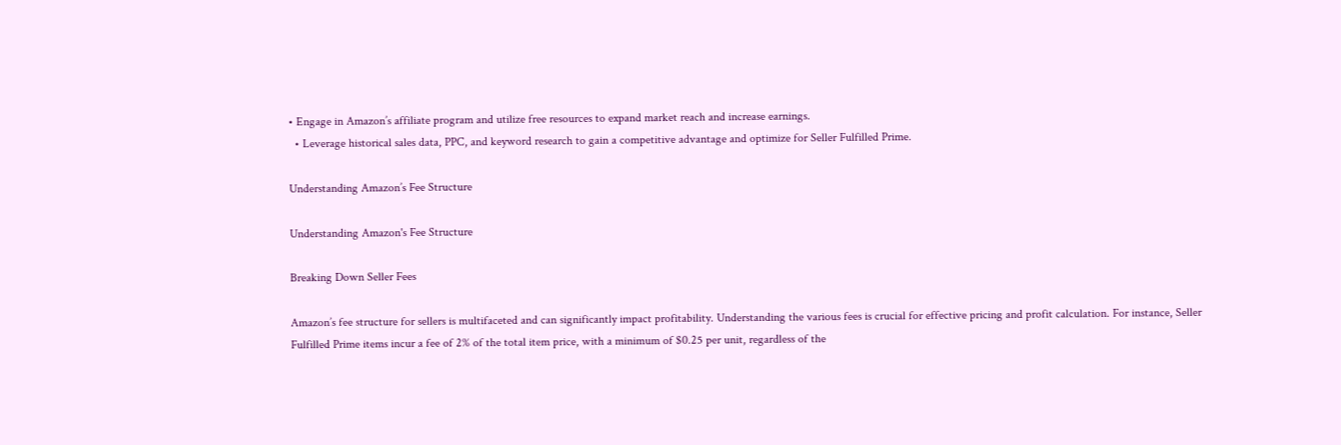• Engage in Amazon’s affiliate program and utilize free resources to expand market reach and increase earnings.
  • Leverage historical sales data, PPC, and keyword research to gain a competitive advantage and optimize for Seller Fulfilled Prime.

Understanding Amazon’s Fee Structure

Understanding Amazon's Fee Structure

Breaking Down Seller Fees

Amazon’s fee structure for sellers is multifaceted and can significantly impact profitability. Understanding the various fees is crucial for effective pricing and profit calculation. For instance, Seller Fulfilled Prime items incur a fee of 2% of the total item price, with a minimum of $0.25 per unit, regardless of the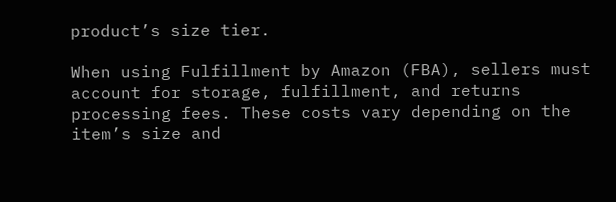product’s size tier.

When using Fulfillment by Amazon (FBA), sellers must account for storage, fulfillment, and returns processing fees. These costs vary depending on the item’s size and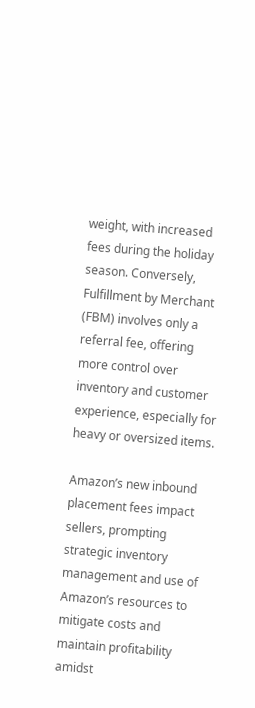weight, with increased fees during the holiday season. Conversely, Fulfillment by Merchant (FBM) involves only a referral fee, offering more control over inventory and customer experience, especially for heavy or oversized items.

Amazon’s new inbound placement fees impact sellers, prompting strategic inventory management and use of Amazon’s resources to mitigate costs and maintain profitability amidst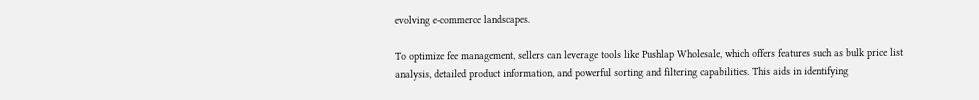evolving e-commerce landscapes.

To optimize fee management, sellers can leverage tools like Pushlap Wholesale, which offers features such as bulk price list analysis, detailed product information, and powerful sorting and filtering capabilities. This aids in identifying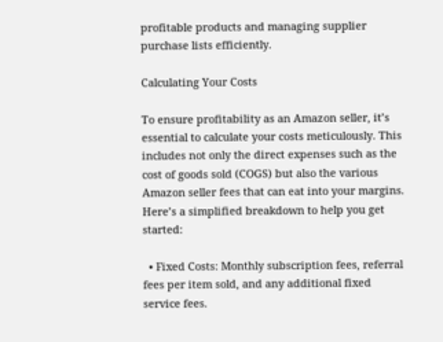profitable products and managing supplier purchase lists efficiently.

Calculating Your Costs

To ensure profitability as an Amazon seller, it’s essential to calculate your costs meticulously. This includes not only the direct expenses such as the cost of goods sold (COGS) but also the various Amazon seller fees that can eat into your margins. Here’s a simplified breakdown to help you get started:

  • Fixed Costs: Monthly subscription fees, referral fees per item sold, and any additional fixed service fees.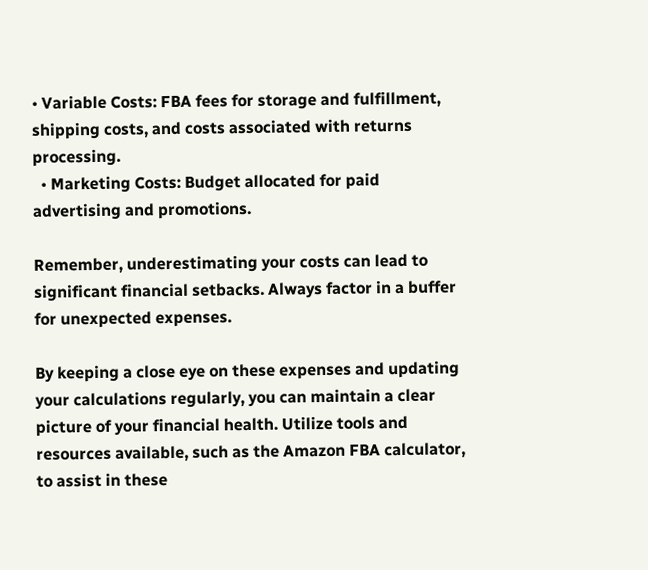• Variable Costs: FBA fees for storage and fulfillment, shipping costs, and costs associated with returns processing.
  • Marketing Costs: Budget allocated for paid advertising and promotions.

Remember, underestimating your costs can lead to significant financial setbacks. Always factor in a buffer for unexpected expenses.

By keeping a close eye on these expenses and updating your calculations regularly, you can maintain a clear picture of your financial health. Utilize tools and resources available, such as the Amazon FBA calculator, to assist in these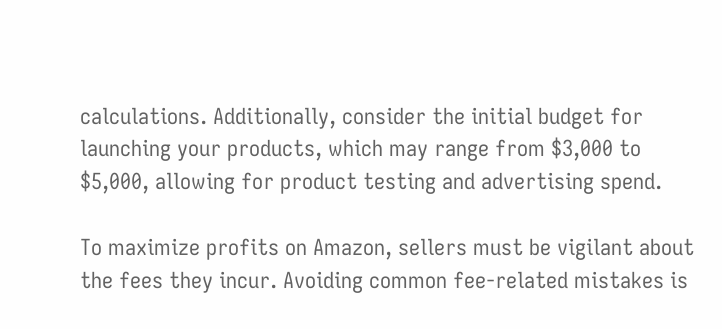calculations. Additionally, consider the initial budget for launching your products, which may range from $3,000 to $5,000, allowing for product testing and advertising spend.

To maximize profits on Amazon, sellers must be vigilant about the fees they incur. Avoiding common fee-related mistakes is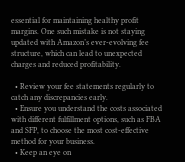essential for maintaining healthy profit margins. One such mistake is not staying updated with Amazon’s ever-evolving fee structure, which can lead to unexpected charges and reduced profitability.

  • Review your fee statements regularly to catch any discrepancies early.
  • Ensure you understand the costs associated with different fulfillment options, such as FBA and SFP, to choose the most cost-effective method for your business.
  • Keep an eye on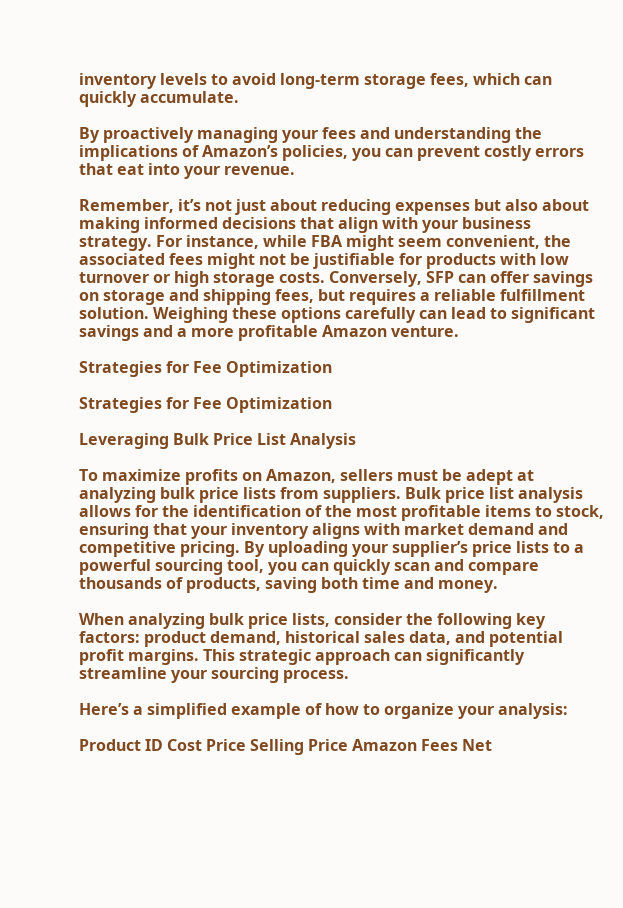inventory levels to avoid long-term storage fees, which can quickly accumulate.

By proactively managing your fees and understanding the implications of Amazon’s policies, you can prevent costly errors that eat into your revenue.

Remember, it’s not just about reducing expenses but also about making informed decisions that align with your business strategy. For instance, while FBA might seem convenient, the associated fees might not be justifiable for products with low turnover or high storage costs. Conversely, SFP can offer savings on storage and shipping fees, but requires a reliable fulfillment solution. Weighing these options carefully can lead to significant savings and a more profitable Amazon venture.

Strategies for Fee Optimization

Strategies for Fee Optimization

Leveraging Bulk Price List Analysis

To maximize profits on Amazon, sellers must be adept at analyzing bulk price lists from suppliers. Bulk price list analysis allows for the identification of the most profitable items to stock, ensuring that your inventory aligns with market demand and competitive pricing. By uploading your supplier’s price lists to a powerful sourcing tool, you can quickly scan and compare thousands of products, saving both time and money.

When analyzing bulk price lists, consider the following key factors: product demand, historical sales data, and potential profit margins. This strategic approach can significantly streamline your sourcing process.

Here’s a simplified example of how to organize your analysis:

Product ID Cost Price Selling Price Amazon Fees Net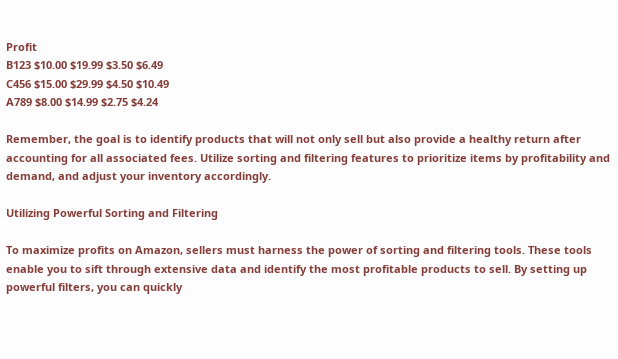Profit
B123 $10.00 $19.99 $3.50 $6.49
C456 $15.00 $29.99 $4.50 $10.49
A789 $8.00 $14.99 $2.75 $4.24

Remember, the goal is to identify products that will not only sell but also provide a healthy return after accounting for all associated fees. Utilize sorting and filtering features to prioritize items by profitability and demand, and adjust your inventory accordingly.

Utilizing Powerful Sorting and Filtering

To maximize profits on Amazon, sellers must harness the power of sorting and filtering tools. These tools enable you to sift through extensive data and identify the most profitable products to sell. By setting up powerful filters, you can quickly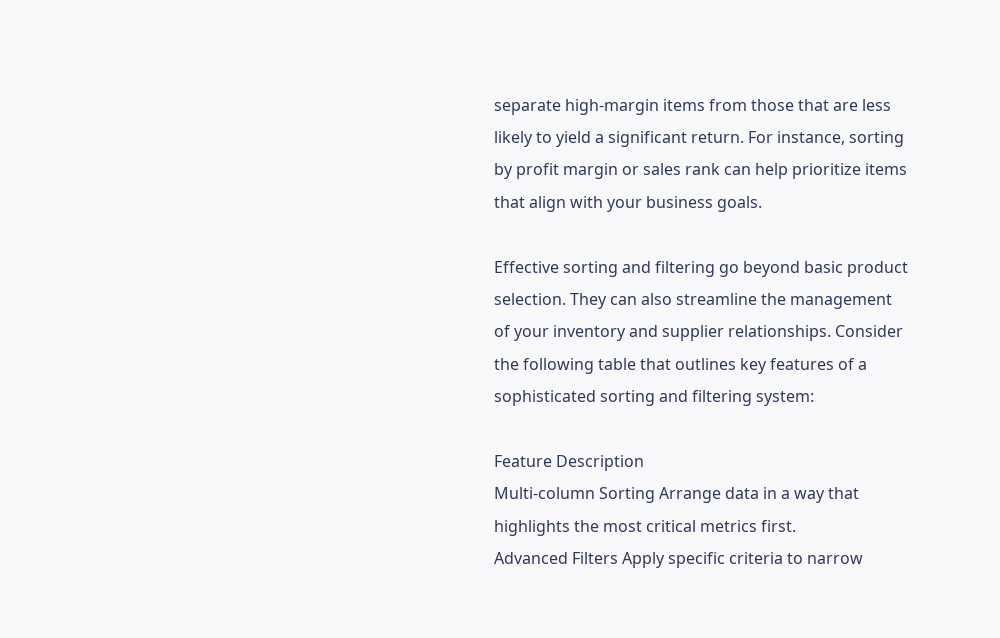separate high-margin items from those that are less likely to yield a significant return. For instance, sorting by profit margin or sales rank can help prioritize items that align with your business goals.

Effective sorting and filtering go beyond basic product selection. They can also streamline the management of your inventory and supplier relationships. Consider the following table that outlines key features of a sophisticated sorting and filtering system:

Feature Description
Multi-column Sorting Arrange data in a way that highlights the most critical metrics first.
Advanced Filters Apply specific criteria to narrow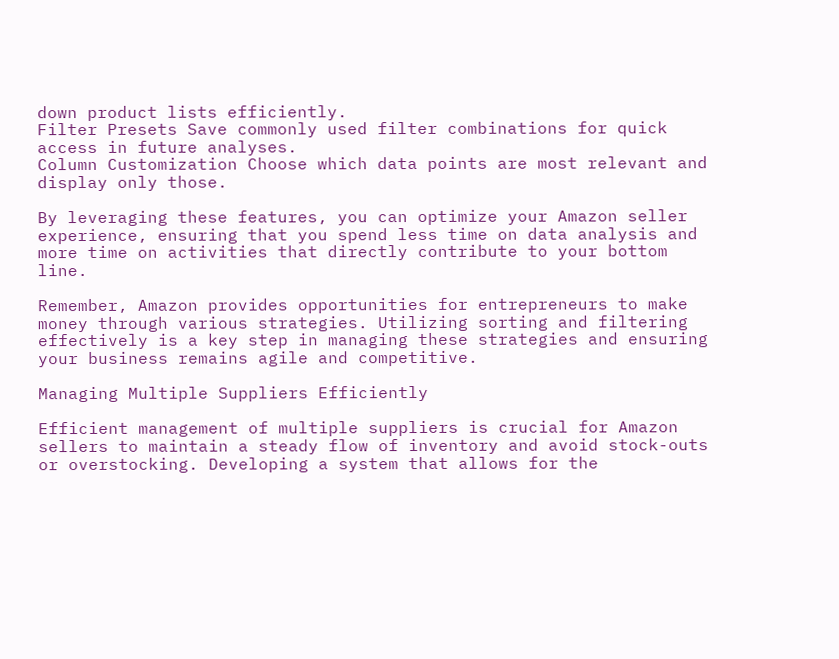down product lists efficiently.
Filter Presets Save commonly used filter combinations for quick access in future analyses.
Column Customization Choose which data points are most relevant and display only those.

By leveraging these features, you can optimize your Amazon seller experience, ensuring that you spend less time on data analysis and more time on activities that directly contribute to your bottom line.

Remember, Amazon provides opportunities for entrepreneurs to make money through various strategies. Utilizing sorting and filtering effectively is a key step in managing these strategies and ensuring your business remains agile and competitive.

Managing Multiple Suppliers Efficiently

Efficient management of multiple suppliers is crucial for Amazon sellers to maintain a steady flow of inventory and avoid stock-outs or overstocking. Developing a system that allows for the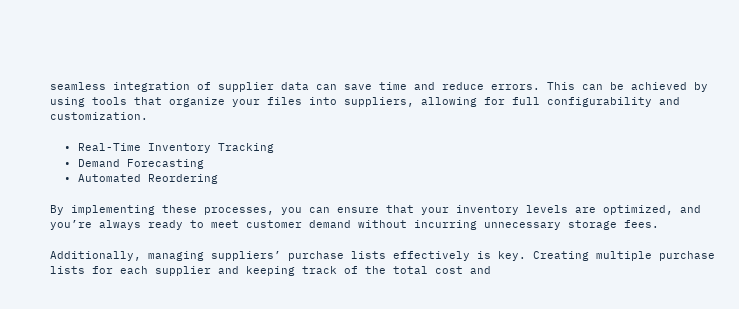seamless integration of supplier data can save time and reduce errors. This can be achieved by using tools that organize your files into suppliers, allowing for full configurability and customization.

  • Real-Time Inventory Tracking
  • Demand Forecasting
  • Automated Reordering

By implementing these processes, you can ensure that your inventory levels are optimized, and you’re always ready to meet customer demand without incurring unnecessary storage fees.

Additionally, managing suppliers’ purchase lists effectively is key. Creating multiple purchase lists for each supplier and keeping track of the total cost and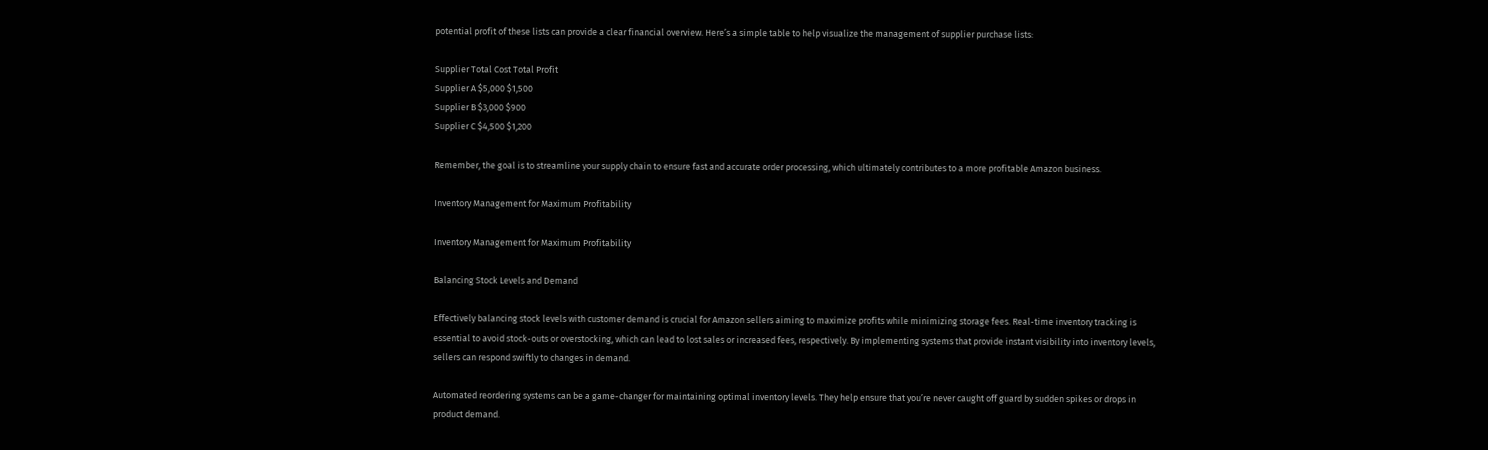potential profit of these lists can provide a clear financial overview. Here’s a simple table to help visualize the management of supplier purchase lists:

Supplier Total Cost Total Profit
Supplier A $5,000 $1,500
Supplier B $3,000 $900
Supplier C $4,500 $1,200

Remember, the goal is to streamline your supply chain to ensure fast and accurate order processing, which ultimately contributes to a more profitable Amazon business.

Inventory Management for Maximum Profitability

Inventory Management for Maximum Profitability

Balancing Stock Levels and Demand

Effectively balancing stock levels with customer demand is crucial for Amazon sellers aiming to maximize profits while minimizing storage fees. Real-time inventory tracking is essential to avoid stock-outs or overstocking, which can lead to lost sales or increased fees, respectively. By implementing systems that provide instant visibility into inventory levels, sellers can respond swiftly to changes in demand.

Automated reordering systems can be a game-changer for maintaining optimal inventory levels. They help ensure that you’re never caught off guard by sudden spikes or drops in product demand.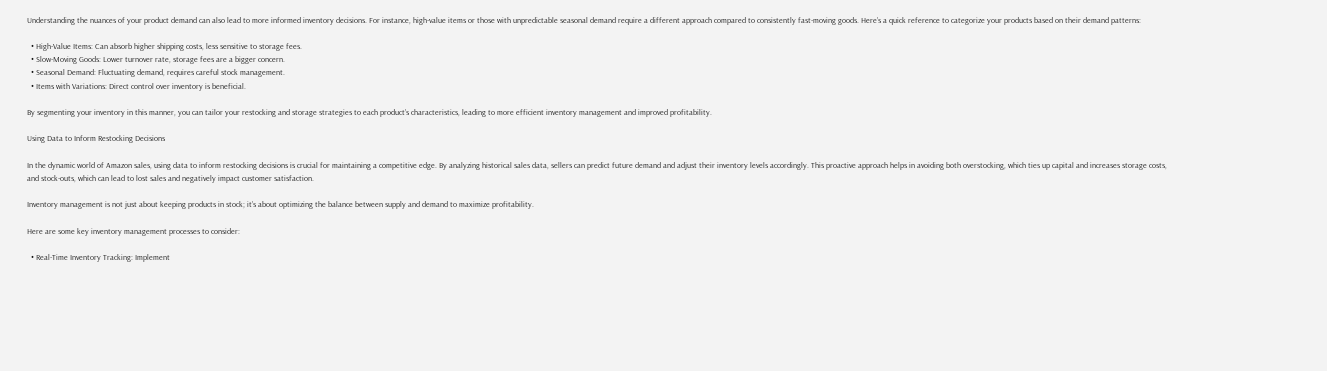Understanding the nuances of your product demand can also lead to more informed inventory decisions. For instance, high-value items or those with unpredictable seasonal demand require a different approach compared to consistently fast-moving goods. Here’s a quick reference to categorize your products based on their demand patterns:

  • High-Value Items: Can absorb higher shipping costs, less sensitive to storage fees.
  • Slow-Moving Goods: Lower turnover rate, storage fees are a bigger concern.
  • Seasonal Demand: Fluctuating demand, requires careful stock management.
  • Items with Variations: Direct control over inventory is beneficial.

By segmenting your inventory in this manner, you can tailor your restocking and storage strategies to each product’s characteristics, leading to more efficient inventory management and improved profitability.

Using Data to Inform Restocking Decisions

In the dynamic world of Amazon sales, using data to inform restocking decisions is crucial for maintaining a competitive edge. By analyzing historical sales data, sellers can predict future demand and adjust their inventory levels accordingly. This proactive approach helps in avoiding both overstocking, which ties up capital and increases storage costs, and stock-outs, which can lead to lost sales and negatively impact customer satisfaction.

Inventory management is not just about keeping products in stock; it’s about optimizing the balance between supply and demand to maximize profitability.

Here are some key inventory management processes to consider:

  • Real-Time Inventory Tracking: Implement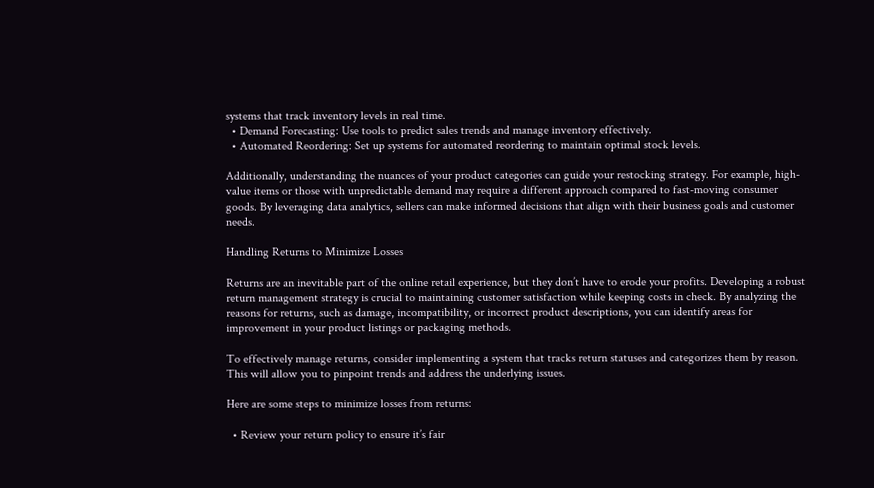systems that track inventory levels in real time.
  • Demand Forecasting: Use tools to predict sales trends and manage inventory effectively.
  • Automated Reordering: Set up systems for automated reordering to maintain optimal stock levels.

Additionally, understanding the nuances of your product categories can guide your restocking strategy. For example, high-value items or those with unpredictable demand may require a different approach compared to fast-moving consumer goods. By leveraging data analytics, sellers can make informed decisions that align with their business goals and customer needs.

Handling Returns to Minimize Losses

Returns are an inevitable part of the online retail experience, but they don’t have to erode your profits. Developing a robust return management strategy is crucial to maintaining customer satisfaction while keeping costs in check. By analyzing the reasons for returns, such as damage, incompatibility, or incorrect product descriptions, you can identify areas for improvement in your product listings or packaging methods.

To effectively manage returns, consider implementing a system that tracks return statuses and categorizes them by reason. This will allow you to pinpoint trends and address the underlying issues.

Here are some steps to minimize losses from returns:

  • Review your return policy to ensure it’s fair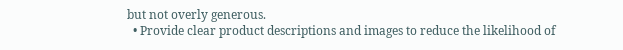but not overly generous.
  • Provide clear product descriptions and images to reduce the likelihood of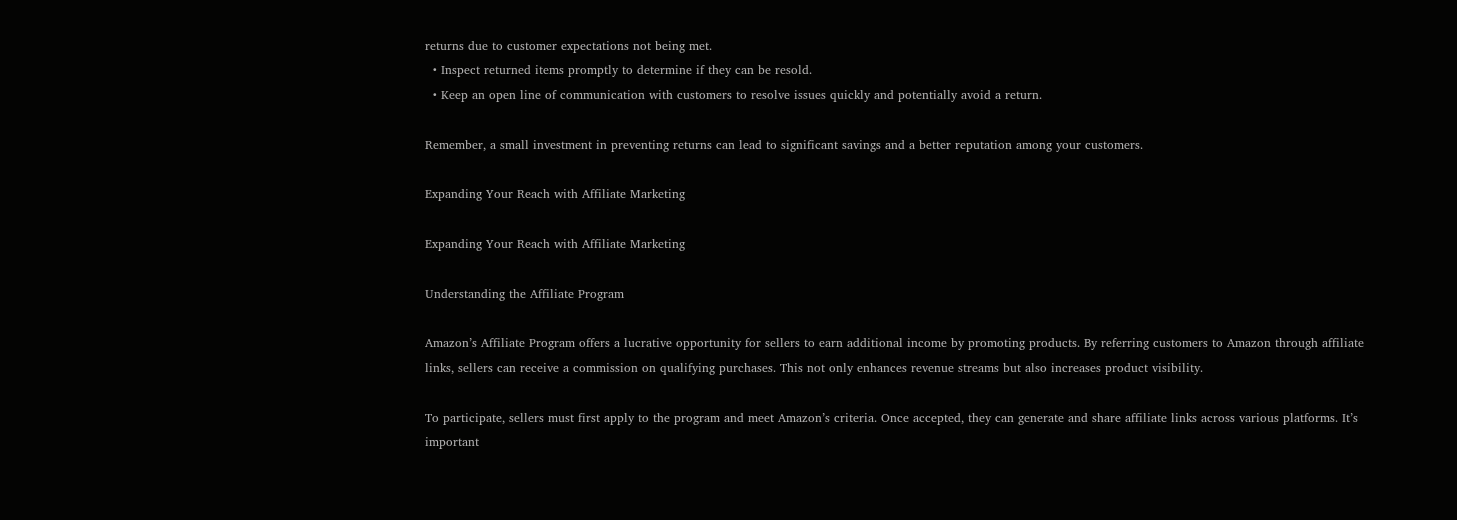returns due to customer expectations not being met.
  • Inspect returned items promptly to determine if they can be resold.
  • Keep an open line of communication with customers to resolve issues quickly and potentially avoid a return.

Remember, a small investment in preventing returns can lead to significant savings and a better reputation among your customers.

Expanding Your Reach with Affiliate Marketing

Expanding Your Reach with Affiliate Marketing

Understanding the Affiliate Program

Amazon’s Affiliate Program offers a lucrative opportunity for sellers to earn additional income by promoting products. By referring customers to Amazon through affiliate links, sellers can receive a commission on qualifying purchases. This not only enhances revenue streams but also increases product visibility.

To participate, sellers must first apply to the program and meet Amazon’s criteria. Once accepted, they can generate and share affiliate links across various platforms. It’s important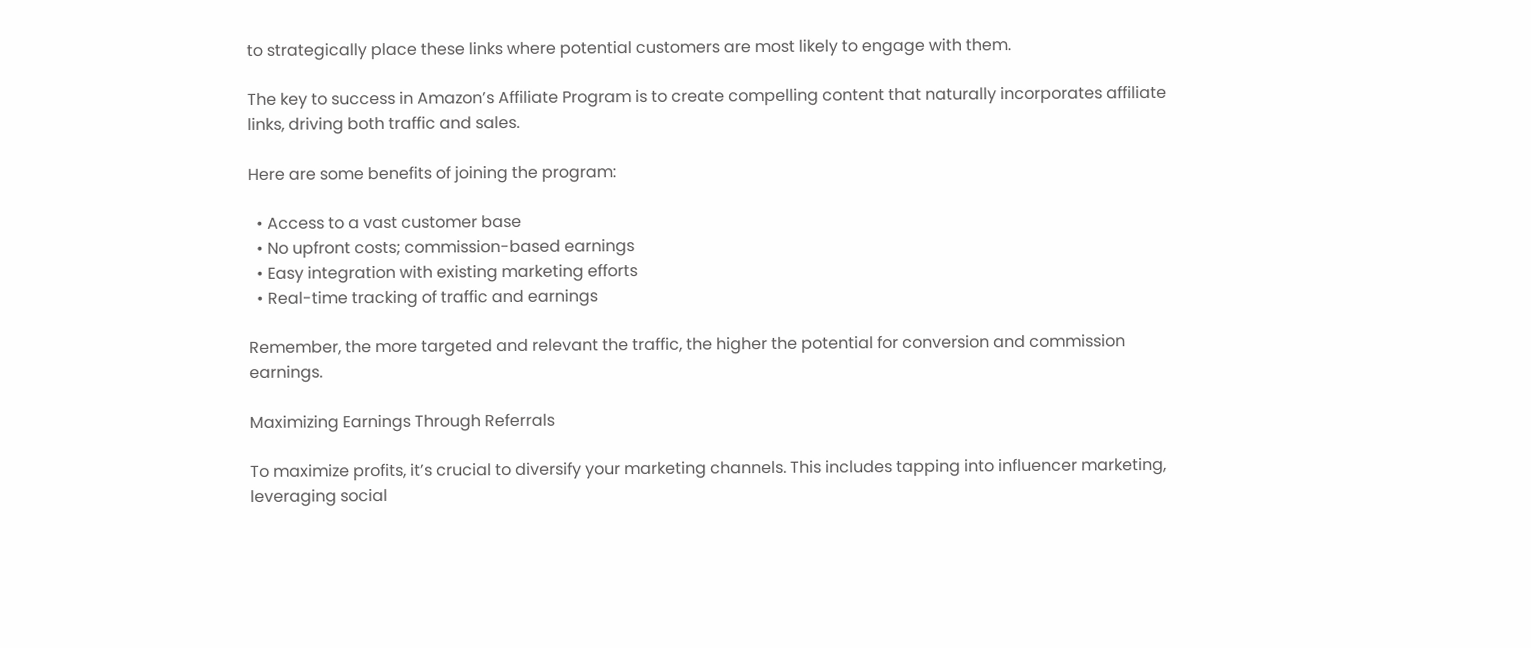to strategically place these links where potential customers are most likely to engage with them.

The key to success in Amazon’s Affiliate Program is to create compelling content that naturally incorporates affiliate links, driving both traffic and sales.

Here are some benefits of joining the program:

  • Access to a vast customer base
  • No upfront costs; commission-based earnings
  • Easy integration with existing marketing efforts
  • Real-time tracking of traffic and earnings

Remember, the more targeted and relevant the traffic, the higher the potential for conversion and commission earnings.

Maximizing Earnings Through Referrals

To maximize profits, it’s crucial to diversify your marketing channels. This includes tapping into influencer marketing, leveraging social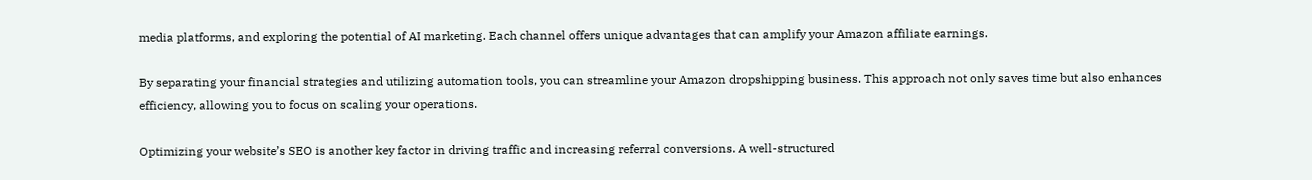media platforms, and exploring the potential of AI marketing. Each channel offers unique advantages that can amplify your Amazon affiliate earnings.

By separating your financial strategies and utilizing automation tools, you can streamline your Amazon dropshipping business. This approach not only saves time but also enhances efficiency, allowing you to focus on scaling your operations.

Optimizing your website’s SEO is another key factor in driving traffic and increasing referral conversions. A well-structured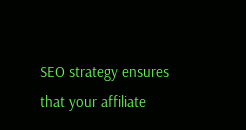SEO strategy ensures that your affiliate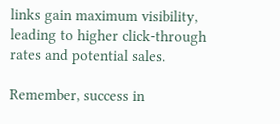links gain maximum visibility, leading to higher click-through rates and potential sales.

Remember, success in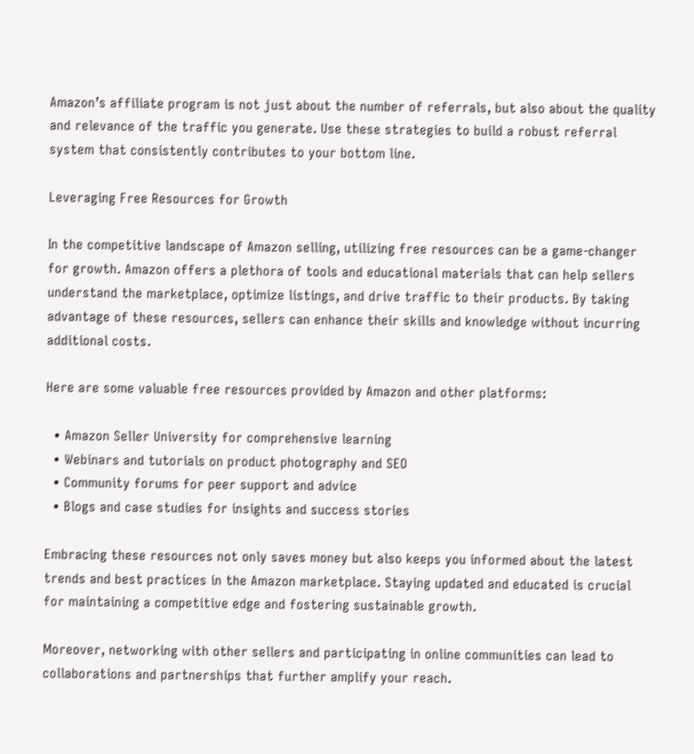Amazon’s affiliate program is not just about the number of referrals, but also about the quality and relevance of the traffic you generate. Use these strategies to build a robust referral system that consistently contributes to your bottom line.

Leveraging Free Resources for Growth

In the competitive landscape of Amazon selling, utilizing free resources can be a game-changer for growth. Amazon offers a plethora of tools and educational materials that can help sellers understand the marketplace, optimize listings, and drive traffic to their products. By taking advantage of these resources, sellers can enhance their skills and knowledge without incurring additional costs.

Here are some valuable free resources provided by Amazon and other platforms:

  • Amazon Seller University for comprehensive learning
  • Webinars and tutorials on product photography and SEO
  • Community forums for peer support and advice
  • Blogs and case studies for insights and success stories

Embracing these resources not only saves money but also keeps you informed about the latest trends and best practices in the Amazon marketplace. Staying updated and educated is crucial for maintaining a competitive edge and fostering sustainable growth.

Moreover, networking with other sellers and participating in online communities can lead to collaborations and partnerships that further amplify your reach.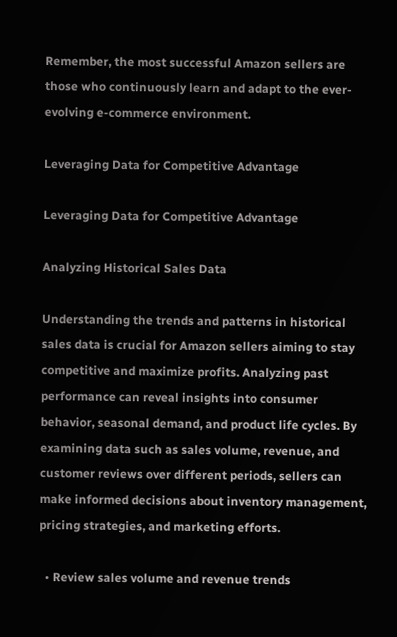Remember, the most successful Amazon sellers are those who continuously learn and adapt to the ever-evolving e-commerce environment.

Leveraging Data for Competitive Advantage

Leveraging Data for Competitive Advantage

Analyzing Historical Sales Data

Understanding the trends and patterns in historical sales data is crucial for Amazon sellers aiming to stay competitive and maximize profits. Analyzing past performance can reveal insights into consumer behavior, seasonal demand, and product life cycles. By examining data such as sales volume, revenue, and customer reviews over different periods, sellers can make informed decisions about inventory management, pricing strategies, and marketing efforts.

  • Review sales volume and revenue trends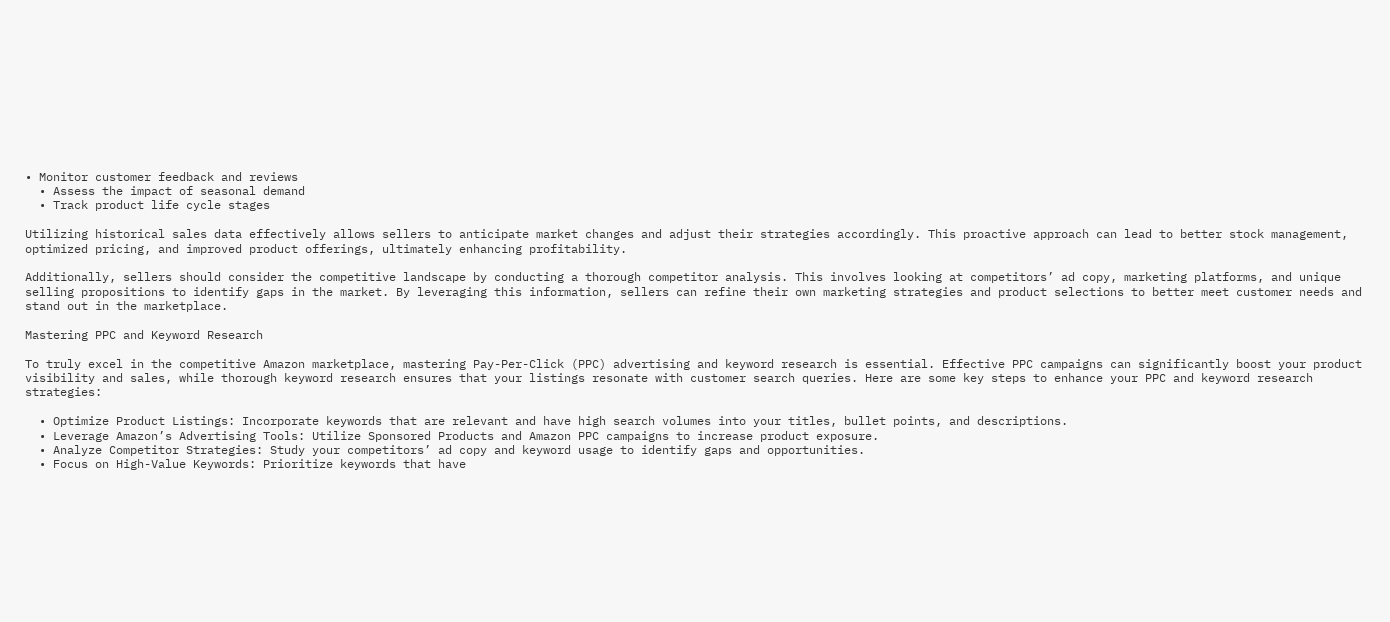• Monitor customer feedback and reviews
  • Assess the impact of seasonal demand
  • Track product life cycle stages

Utilizing historical sales data effectively allows sellers to anticipate market changes and adjust their strategies accordingly. This proactive approach can lead to better stock management, optimized pricing, and improved product offerings, ultimately enhancing profitability.

Additionally, sellers should consider the competitive landscape by conducting a thorough competitor analysis. This involves looking at competitors’ ad copy, marketing platforms, and unique selling propositions to identify gaps in the market. By leveraging this information, sellers can refine their own marketing strategies and product selections to better meet customer needs and stand out in the marketplace.

Mastering PPC and Keyword Research

To truly excel in the competitive Amazon marketplace, mastering Pay-Per-Click (PPC) advertising and keyword research is essential. Effective PPC campaigns can significantly boost your product visibility and sales, while thorough keyword research ensures that your listings resonate with customer search queries. Here are some key steps to enhance your PPC and keyword research strategies:

  • Optimize Product Listings: Incorporate keywords that are relevant and have high search volumes into your titles, bullet points, and descriptions.
  • Leverage Amazon’s Advertising Tools: Utilize Sponsored Products and Amazon PPC campaigns to increase product exposure.
  • Analyze Competitor Strategies: Study your competitors’ ad copy and keyword usage to identify gaps and opportunities.
  • Focus on High-Value Keywords: Prioritize keywords that have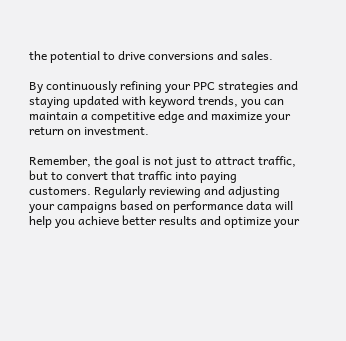the potential to drive conversions and sales.

By continuously refining your PPC strategies and staying updated with keyword trends, you can maintain a competitive edge and maximize your return on investment.

Remember, the goal is not just to attract traffic, but to convert that traffic into paying customers. Regularly reviewing and adjusting your campaigns based on performance data will help you achieve better results and optimize your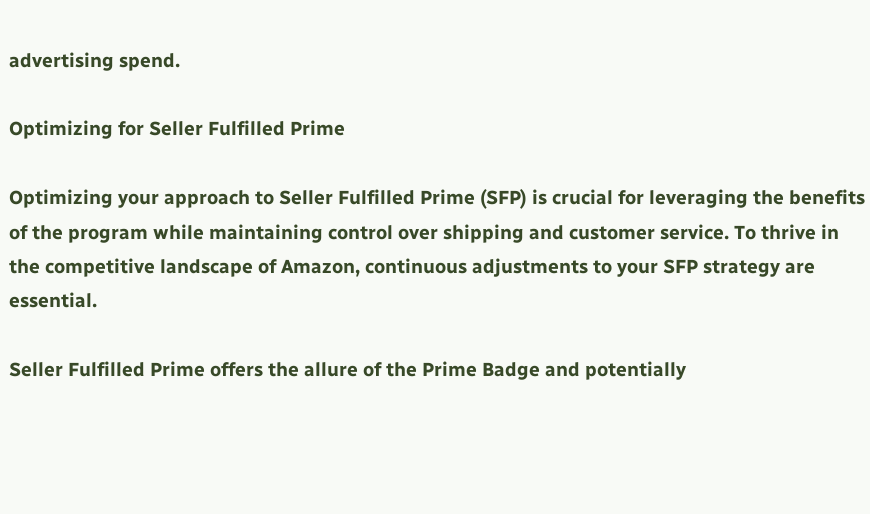advertising spend.

Optimizing for Seller Fulfilled Prime

Optimizing your approach to Seller Fulfilled Prime (SFP) is crucial for leveraging the benefits of the program while maintaining control over shipping and customer service. To thrive in the competitive landscape of Amazon, continuous adjustments to your SFP strategy are essential.

Seller Fulfilled Prime offers the allure of the Prime Badge and potentially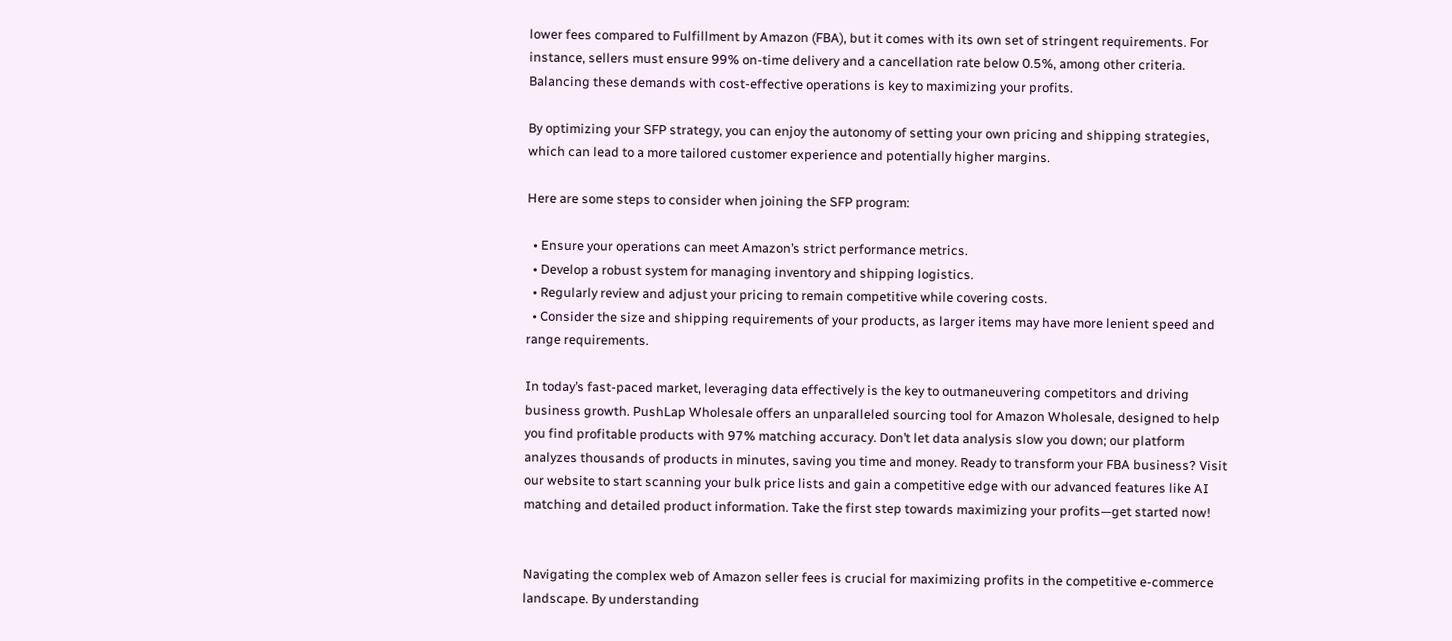lower fees compared to Fulfillment by Amazon (FBA), but it comes with its own set of stringent requirements. For instance, sellers must ensure 99% on-time delivery and a cancellation rate below 0.5%, among other criteria. Balancing these demands with cost-effective operations is key to maximizing your profits.

By optimizing your SFP strategy, you can enjoy the autonomy of setting your own pricing and shipping strategies, which can lead to a more tailored customer experience and potentially higher margins.

Here are some steps to consider when joining the SFP program:

  • Ensure your operations can meet Amazon’s strict performance metrics.
  • Develop a robust system for managing inventory and shipping logistics.
  • Regularly review and adjust your pricing to remain competitive while covering costs.
  • Consider the size and shipping requirements of your products, as larger items may have more lenient speed and range requirements.

In today’s fast-paced market, leveraging data effectively is the key to outmaneuvering competitors and driving business growth. PushLap Wholesale offers an unparalleled sourcing tool for Amazon Wholesale, designed to help you find profitable products with 97% matching accuracy. Don’t let data analysis slow you down; our platform analyzes thousands of products in minutes, saving you time and money. Ready to transform your FBA business? Visit our website to start scanning your bulk price lists and gain a competitive edge with our advanced features like AI matching and detailed product information. Take the first step towards maximizing your profits—get started now!


Navigating the complex web of Amazon seller fees is crucial for maximizing profits in the competitive e-commerce landscape. By understanding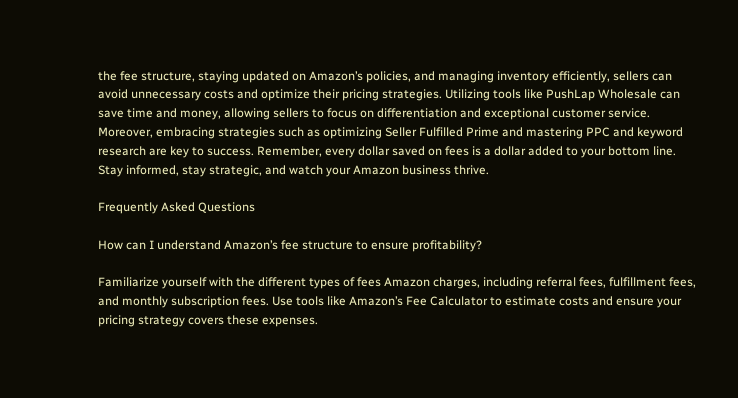the fee structure, staying updated on Amazon’s policies, and managing inventory efficiently, sellers can avoid unnecessary costs and optimize their pricing strategies. Utilizing tools like PushLap Wholesale can save time and money, allowing sellers to focus on differentiation and exceptional customer service. Moreover, embracing strategies such as optimizing Seller Fulfilled Prime and mastering PPC and keyword research are key to success. Remember, every dollar saved on fees is a dollar added to your bottom line. Stay informed, stay strategic, and watch your Amazon business thrive.

Frequently Asked Questions

How can I understand Amazon’s fee structure to ensure profitability?

Familiarize yourself with the different types of fees Amazon charges, including referral fees, fulfillment fees, and monthly subscription fees. Use tools like Amazon’s Fee Calculator to estimate costs and ensure your pricing strategy covers these expenses.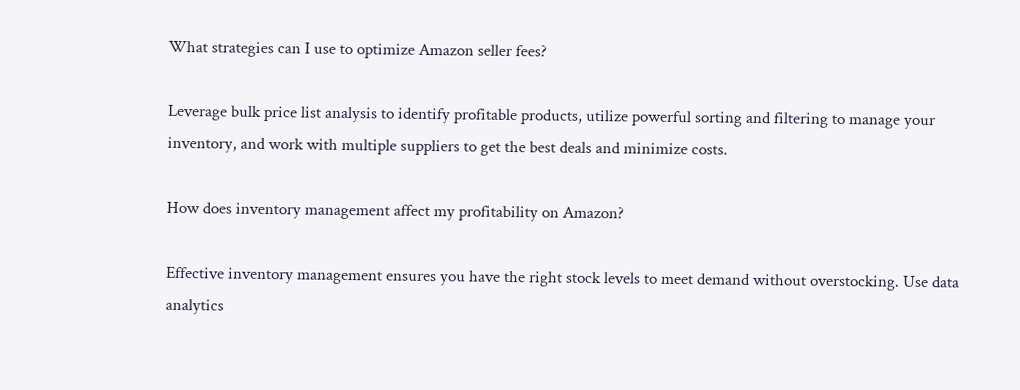What strategies can I use to optimize Amazon seller fees?

Leverage bulk price list analysis to identify profitable products, utilize powerful sorting and filtering to manage your inventory, and work with multiple suppliers to get the best deals and minimize costs.

How does inventory management affect my profitability on Amazon?

Effective inventory management ensures you have the right stock levels to meet demand without overstocking. Use data analytics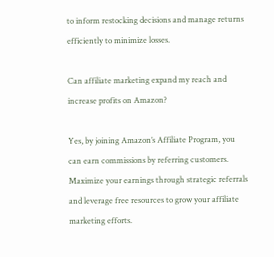to inform restocking decisions and manage returns efficiently to minimize losses.

Can affiliate marketing expand my reach and increase profits on Amazon?

Yes, by joining Amazon’s Affiliate Program, you can earn commissions by referring customers. Maximize your earnings through strategic referrals and leverage free resources to grow your affiliate marketing efforts.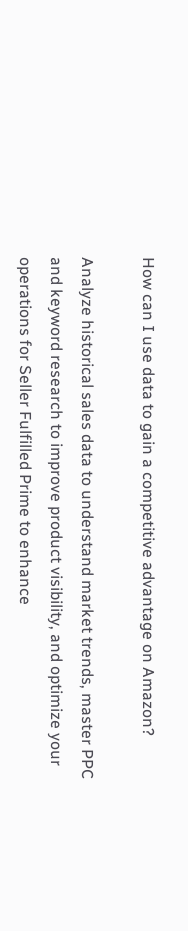How can I use data to gain a competitive advantage on Amazon?

Analyze historical sales data to understand market trends, master PPC and keyword research to improve product visibility, and optimize your operations for Seller Fulfilled Prime to enhance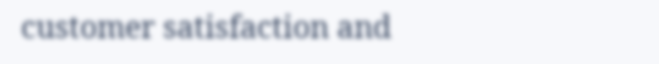customer satisfaction and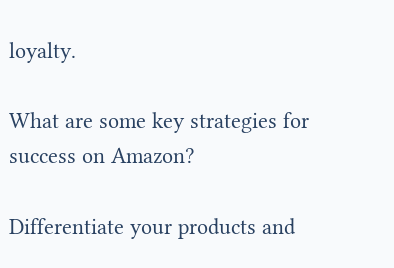loyalty.

What are some key strategies for success on Amazon?

Differentiate your products and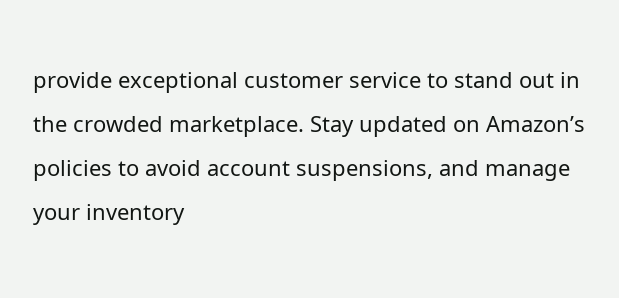provide exceptional customer service to stand out in the crowded marketplace. Stay updated on Amazon’s policies to avoid account suspensions, and manage your inventory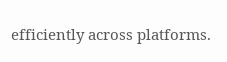efficiently across platforms.